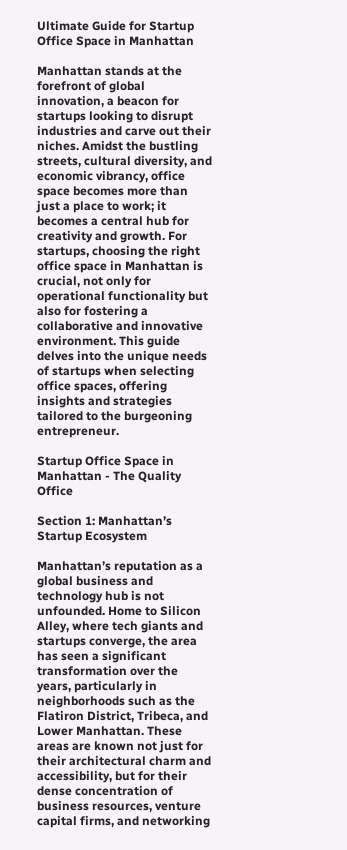Ultimate Guide for Startup Office Space in Manhattan

Manhattan stands at the forefront of global innovation, a beacon for startups looking to disrupt industries and carve out their niches. Amidst the bustling streets, cultural diversity, and economic vibrancy, office space becomes more than just a place to work; it becomes a central hub for creativity and growth. For startups, choosing the right office space in Manhattan is crucial, not only for operational functionality but also for fostering a collaborative and innovative environment. This guide delves into the unique needs of startups when selecting office spaces, offering insights and strategies tailored to the burgeoning entrepreneur.

Startup Office Space in Manhattan - The Quality Office

Section 1: Manhattan’s Startup Ecosystem

Manhattan’s reputation as a global business and technology hub is not unfounded. Home to Silicon Alley, where tech giants and startups converge, the area has seen a significant transformation over the years, particularly in neighborhoods such as the Flatiron District, Tribeca, and Lower Manhattan. These areas are known not just for their architectural charm and accessibility, but for their dense concentration of business resources, venture capital firms, and networking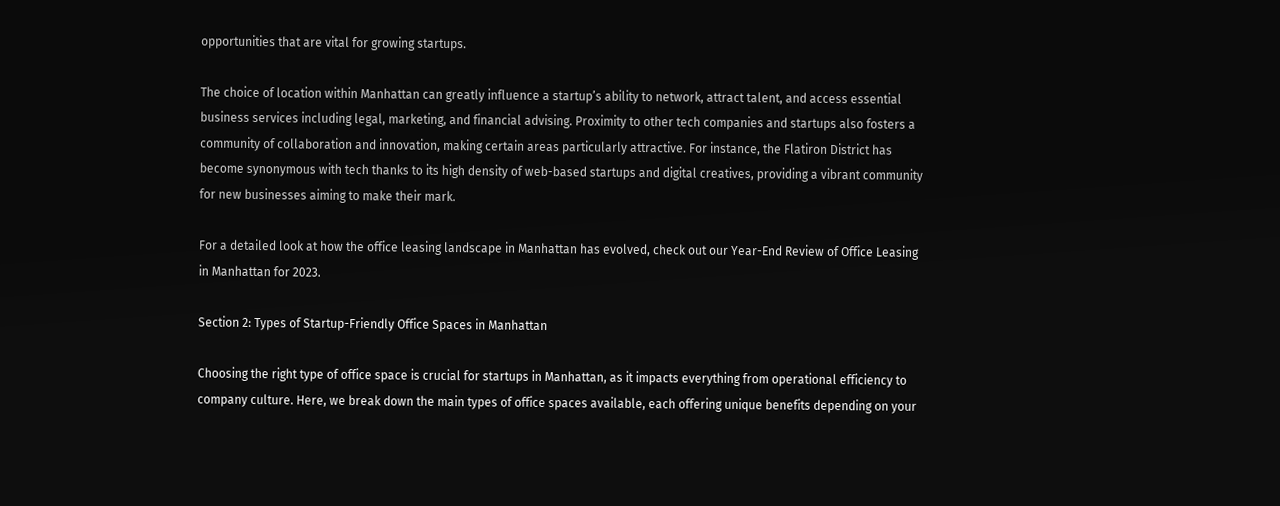opportunities that are vital for growing startups.

The choice of location within Manhattan can greatly influence a startup’s ability to network, attract talent, and access essential business services including legal, marketing, and financial advising. Proximity to other tech companies and startups also fosters a community of collaboration and innovation, making certain areas particularly attractive. For instance, the Flatiron District has become synonymous with tech thanks to its high density of web-based startups and digital creatives, providing a vibrant community for new businesses aiming to make their mark.

For a detailed look at how the office leasing landscape in Manhattan has evolved, check out our Year-End Review of Office Leasing in Manhattan for 2023.

Section 2: Types of Startup-Friendly Office Spaces in Manhattan

Choosing the right type of office space is crucial for startups in Manhattan, as it impacts everything from operational efficiency to company culture. Here, we break down the main types of office spaces available, each offering unique benefits depending on your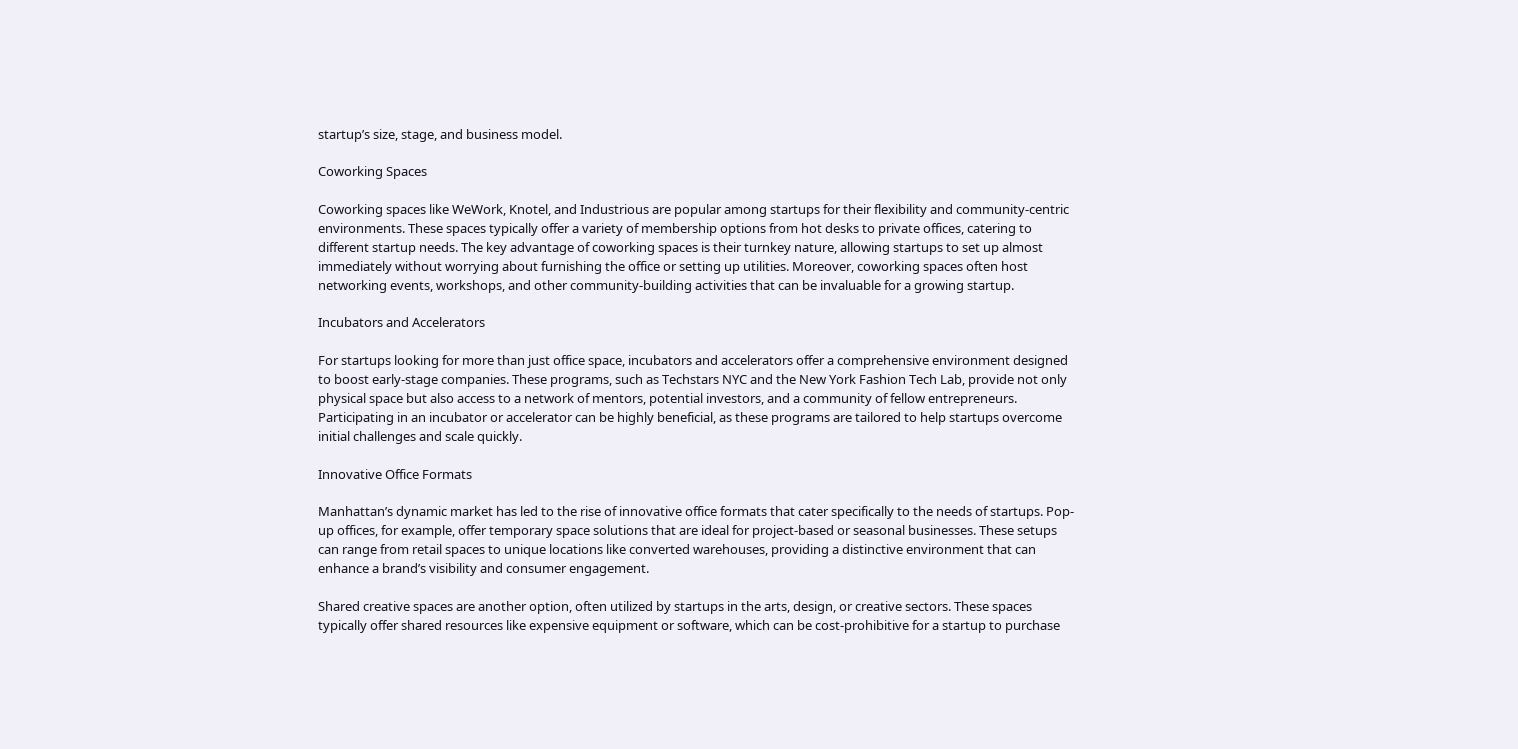startup’s size, stage, and business model.

Coworking Spaces

Coworking spaces like WeWork, Knotel, and Industrious are popular among startups for their flexibility and community-centric environments. These spaces typically offer a variety of membership options from hot desks to private offices, catering to different startup needs. The key advantage of coworking spaces is their turnkey nature, allowing startups to set up almost immediately without worrying about furnishing the office or setting up utilities. Moreover, coworking spaces often host networking events, workshops, and other community-building activities that can be invaluable for a growing startup.

Incubators and Accelerators

For startups looking for more than just office space, incubators and accelerators offer a comprehensive environment designed to boost early-stage companies. These programs, such as Techstars NYC and the New York Fashion Tech Lab, provide not only physical space but also access to a network of mentors, potential investors, and a community of fellow entrepreneurs. Participating in an incubator or accelerator can be highly beneficial, as these programs are tailored to help startups overcome initial challenges and scale quickly.

Innovative Office Formats

Manhattan’s dynamic market has led to the rise of innovative office formats that cater specifically to the needs of startups. Pop-up offices, for example, offer temporary space solutions that are ideal for project-based or seasonal businesses. These setups can range from retail spaces to unique locations like converted warehouses, providing a distinctive environment that can enhance a brand’s visibility and consumer engagement.

Shared creative spaces are another option, often utilized by startups in the arts, design, or creative sectors. These spaces typically offer shared resources like expensive equipment or software, which can be cost-prohibitive for a startup to purchase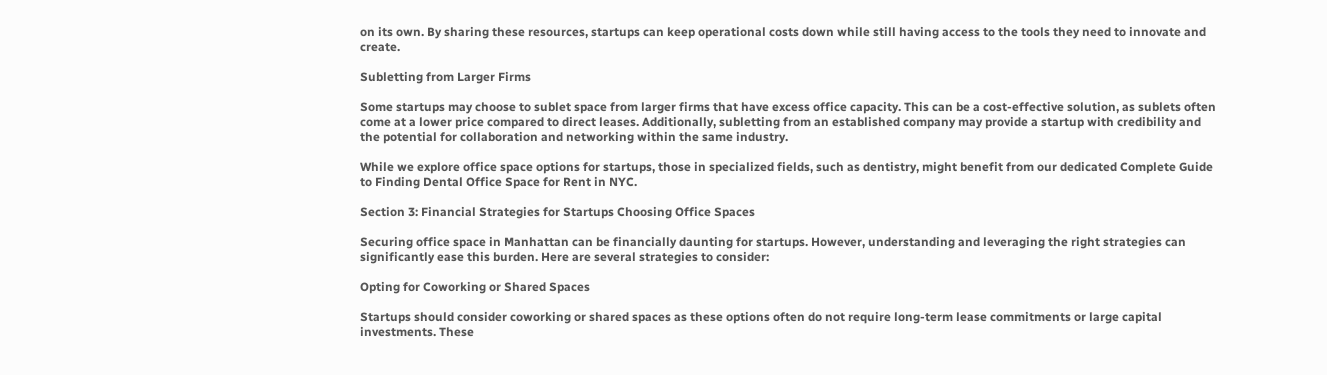on its own. By sharing these resources, startups can keep operational costs down while still having access to the tools they need to innovate and create.

Subletting from Larger Firms

Some startups may choose to sublet space from larger firms that have excess office capacity. This can be a cost-effective solution, as sublets often come at a lower price compared to direct leases. Additionally, subletting from an established company may provide a startup with credibility and the potential for collaboration and networking within the same industry.

While we explore office space options for startups, those in specialized fields, such as dentistry, might benefit from our dedicated Complete Guide to Finding Dental Office Space for Rent in NYC.

Section 3: Financial Strategies for Startups Choosing Office Spaces

Securing office space in Manhattan can be financially daunting for startups. However, understanding and leveraging the right strategies can significantly ease this burden. Here are several strategies to consider:

Opting for Coworking or Shared Spaces

Startups should consider coworking or shared spaces as these options often do not require long-term lease commitments or large capital investments. These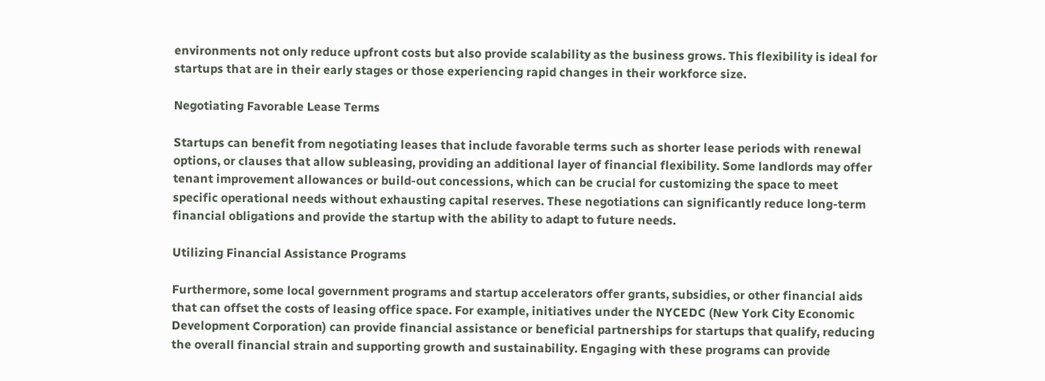environments not only reduce upfront costs but also provide scalability as the business grows. This flexibility is ideal for startups that are in their early stages or those experiencing rapid changes in their workforce size.

Negotiating Favorable Lease Terms

Startups can benefit from negotiating leases that include favorable terms such as shorter lease periods with renewal options, or clauses that allow subleasing, providing an additional layer of financial flexibility. Some landlords may offer tenant improvement allowances or build-out concessions, which can be crucial for customizing the space to meet specific operational needs without exhausting capital reserves. These negotiations can significantly reduce long-term financial obligations and provide the startup with the ability to adapt to future needs.

Utilizing Financial Assistance Programs

Furthermore, some local government programs and startup accelerators offer grants, subsidies, or other financial aids that can offset the costs of leasing office space. For example, initiatives under the NYCEDC (New York City Economic Development Corporation) can provide financial assistance or beneficial partnerships for startups that qualify, reducing the overall financial strain and supporting growth and sustainability. Engaging with these programs can provide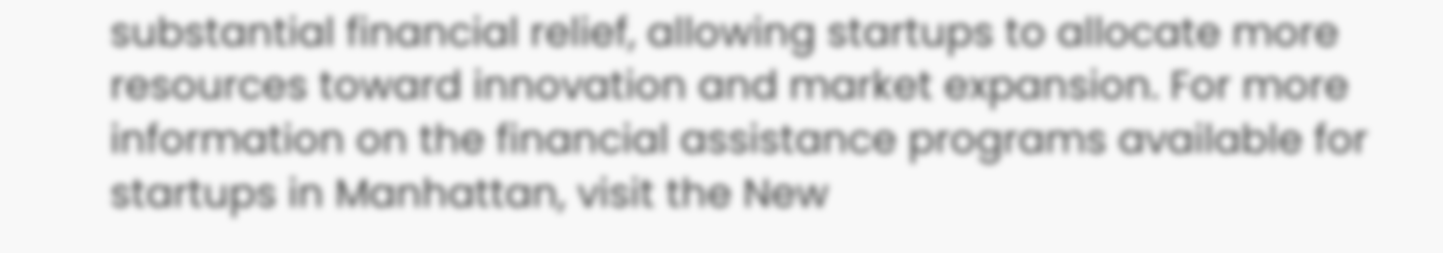substantial financial relief, allowing startups to allocate more resources toward innovation and market expansion. For more information on the financial assistance programs available for startups in Manhattan, visit the New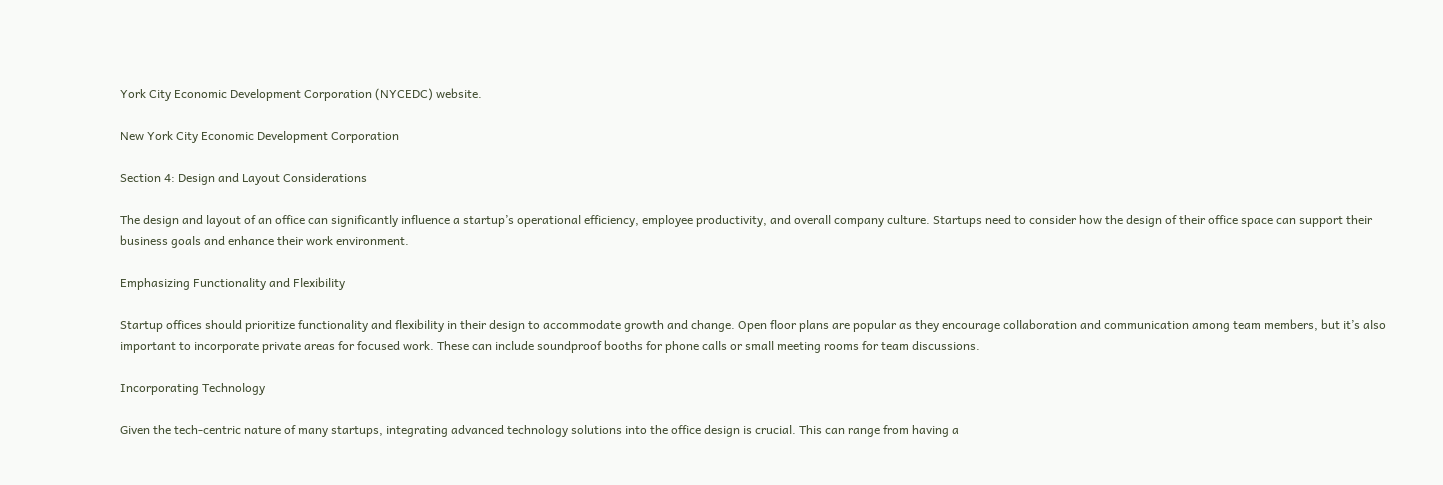York City Economic Development Corporation (NYCEDC) website.

New York City Economic Development Corporation

Section 4: Design and Layout Considerations

The design and layout of an office can significantly influence a startup’s operational efficiency, employee productivity, and overall company culture. Startups need to consider how the design of their office space can support their business goals and enhance their work environment.

Emphasizing Functionality and Flexibility

Startup offices should prioritize functionality and flexibility in their design to accommodate growth and change. Open floor plans are popular as they encourage collaboration and communication among team members, but it’s also important to incorporate private areas for focused work. These can include soundproof booths for phone calls or small meeting rooms for team discussions.

Incorporating Technology

Given the tech-centric nature of many startups, integrating advanced technology solutions into the office design is crucial. This can range from having a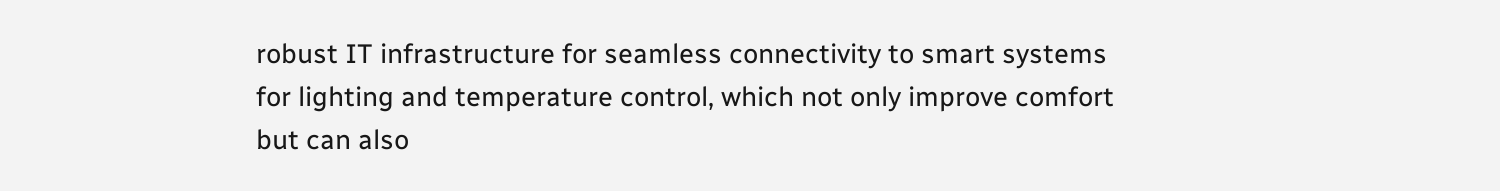robust IT infrastructure for seamless connectivity to smart systems for lighting and temperature control, which not only improve comfort but can also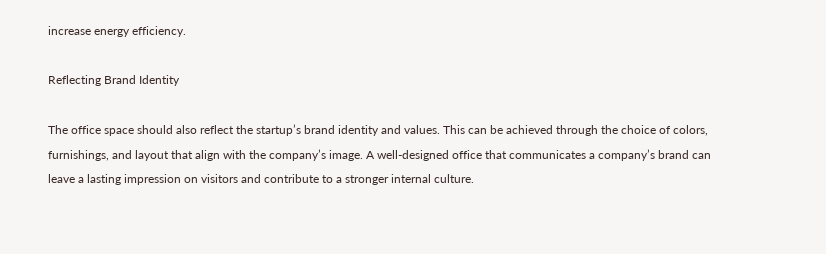increase energy efficiency.

Reflecting Brand Identity

The office space should also reflect the startup’s brand identity and values. This can be achieved through the choice of colors, furnishings, and layout that align with the company’s image. A well-designed office that communicates a company’s brand can leave a lasting impression on visitors and contribute to a stronger internal culture.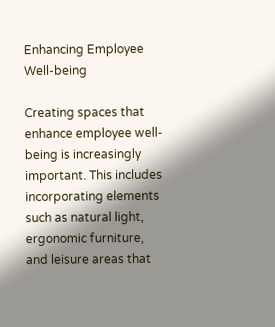Enhancing Employee Well-being

Creating spaces that enhance employee well-being is increasingly important. This includes incorporating elements such as natural light, ergonomic furniture, and leisure areas that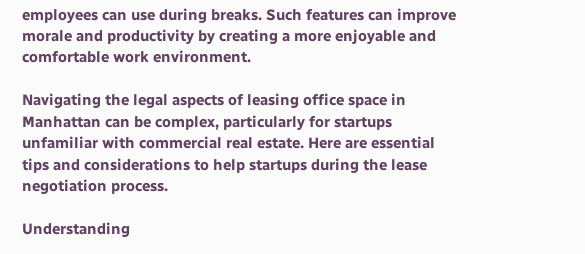employees can use during breaks. Such features can improve morale and productivity by creating a more enjoyable and comfortable work environment.

Navigating the legal aspects of leasing office space in Manhattan can be complex, particularly for startups unfamiliar with commercial real estate. Here are essential tips and considerations to help startups during the lease negotiation process.

Understanding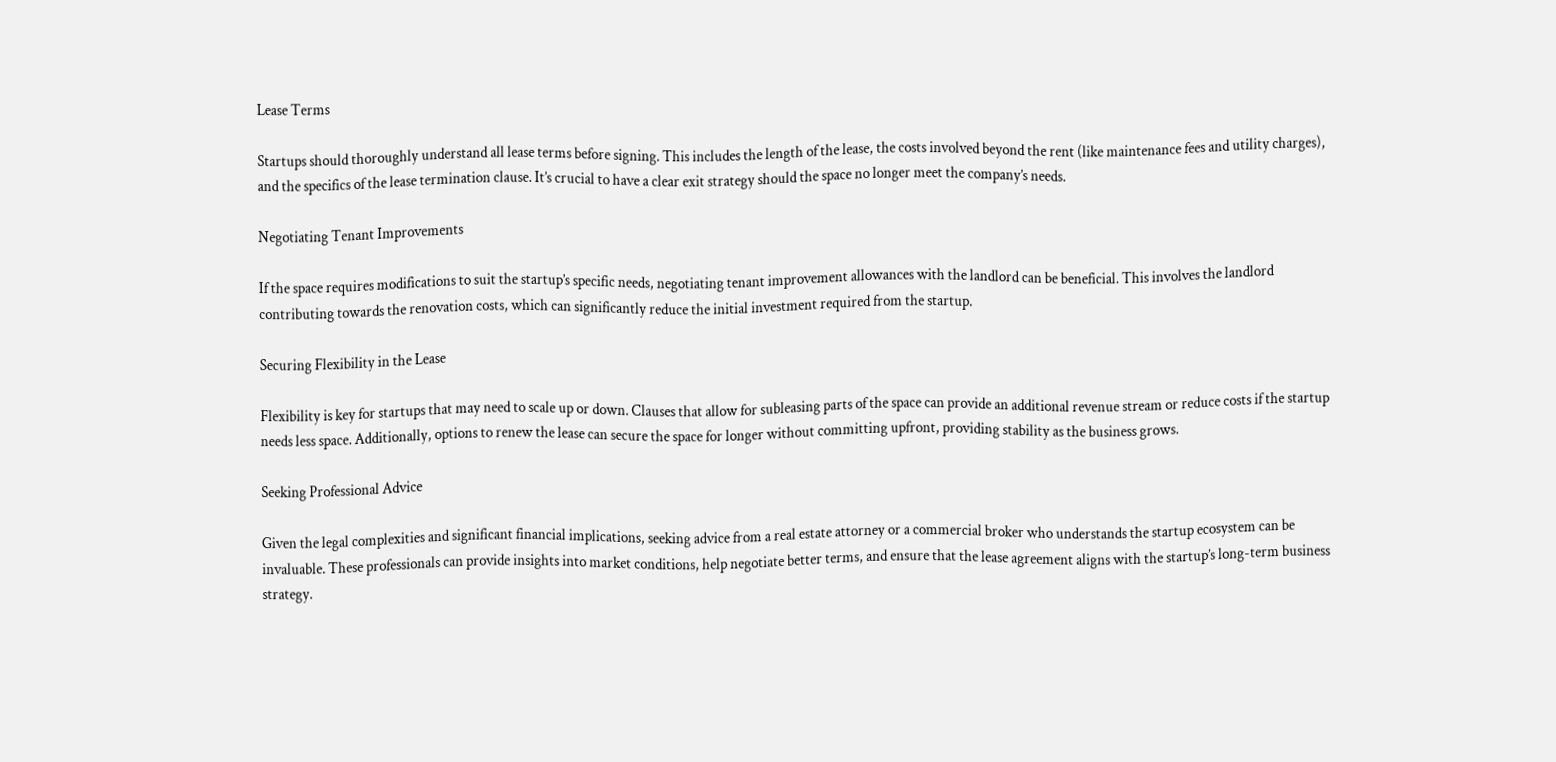Lease Terms

Startups should thoroughly understand all lease terms before signing. This includes the length of the lease, the costs involved beyond the rent (like maintenance fees and utility charges), and the specifics of the lease termination clause. It’s crucial to have a clear exit strategy should the space no longer meet the company’s needs.

Negotiating Tenant Improvements

If the space requires modifications to suit the startup’s specific needs, negotiating tenant improvement allowances with the landlord can be beneficial. This involves the landlord contributing towards the renovation costs, which can significantly reduce the initial investment required from the startup.

Securing Flexibility in the Lease

Flexibility is key for startups that may need to scale up or down. Clauses that allow for subleasing parts of the space can provide an additional revenue stream or reduce costs if the startup needs less space. Additionally, options to renew the lease can secure the space for longer without committing upfront, providing stability as the business grows.

Seeking Professional Advice

Given the legal complexities and significant financial implications, seeking advice from a real estate attorney or a commercial broker who understands the startup ecosystem can be invaluable. These professionals can provide insights into market conditions, help negotiate better terms, and ensure that the lease agreement aligns with the startup’s long-term business strategy.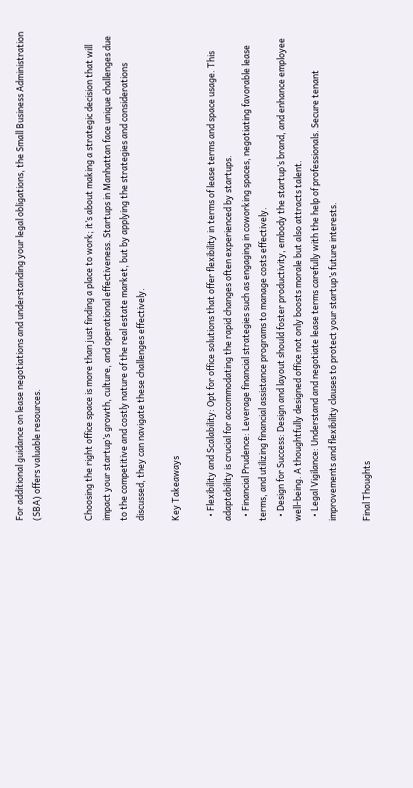For additional guidance on lease negotiations and understanding your legal obligations, the Small Business Administration (SBA) offers valuable resources.


Choosing the right office space is more than just finding a place to work; it’s about making a strategic decision that will impact your startup’s growth, culture, and operational effectiveness. Startups in Manhattan face unique challenges due to the competitive and costly nature of the real estate market, but by applying the strategies and considerations discussed, they can navigate these challenges effectively.

Key Takeaways

  • Flexibility and Scalability: Opt for office solutions that offer flexibility in terms of lease terms and space usage. This adaptability is crucial for accommodating the rapid changes often experienced by startups.
  • Financial Prudence: Leverage financial strategies such as engaging in coworking spaces, negotiating favorable lease terms, and utilizing financial assistance programs to manage costs effectively.
  • Design for Success: Design and layout should foster productivity, embody the startup’s brand, and enhance employee well-being. A thoughtfully designed office not only boosts morale but also attracts talent.
  • Legal Vigilance: Understand and negotiate lease terms carefully with the help of professionals. Secure tenant improvements and flexibility clauses to protect your startup’s future interests.

Final Thoughts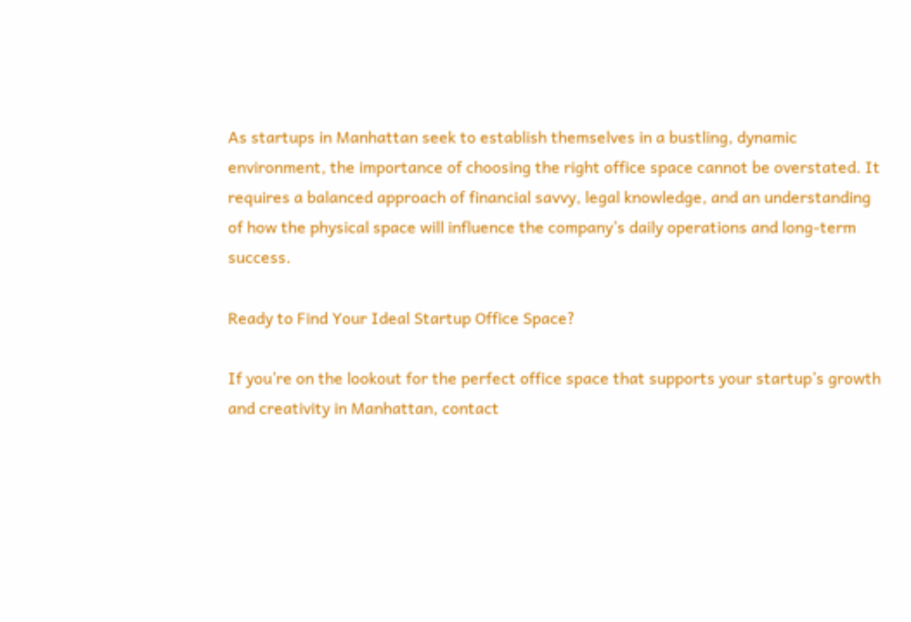As startups in Manhattan seek to establish themselves in a bustling, dynamic environment, the importance of choosing the right office space cannot be overstated. It requires a balanced approach of financial savvy, legal knowledge, and an understanding of how the physical space will influence the company’s daily operations and long-term success.

Ready to Find Your Ideal Startup Office Space?

If you’re on the lookout for the perfect office space that supports your startup’s growth and creativity in Manhattan, contact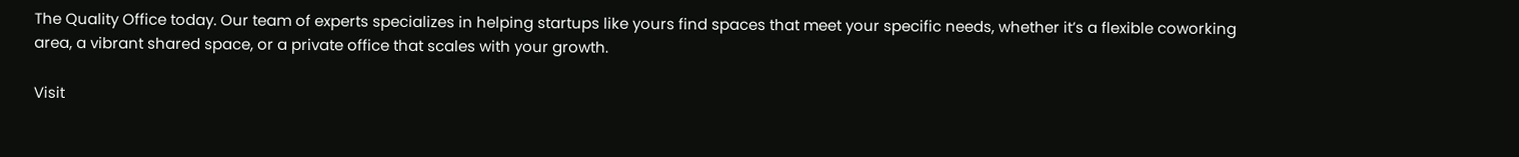The Quality Office today. Our team of experts specializes in helping startups like yours find spaces that meet your specific needs, whether it’s a flexible coworking area, a vibrant shared space, or a private office that scales with your growth.

Visit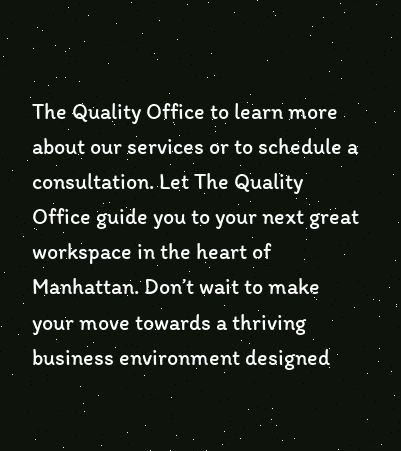The Quality Office to learn more about our services or to schedule a consultation. Let The Quality Office guide you to your next great workspace in the heart of Manhattan. Don’t wait to make your move towards a thriving business environment designed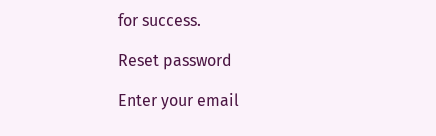for success.

Reset password

Enter your email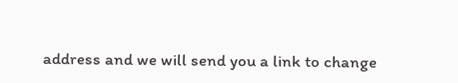address and we will send you a link to change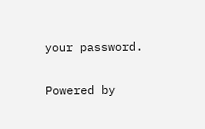your password.

Powered by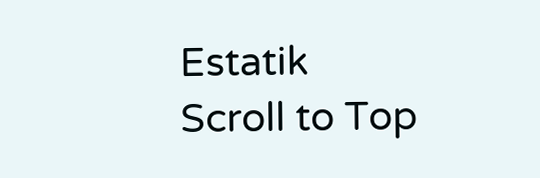Estatik
Scroll to Top